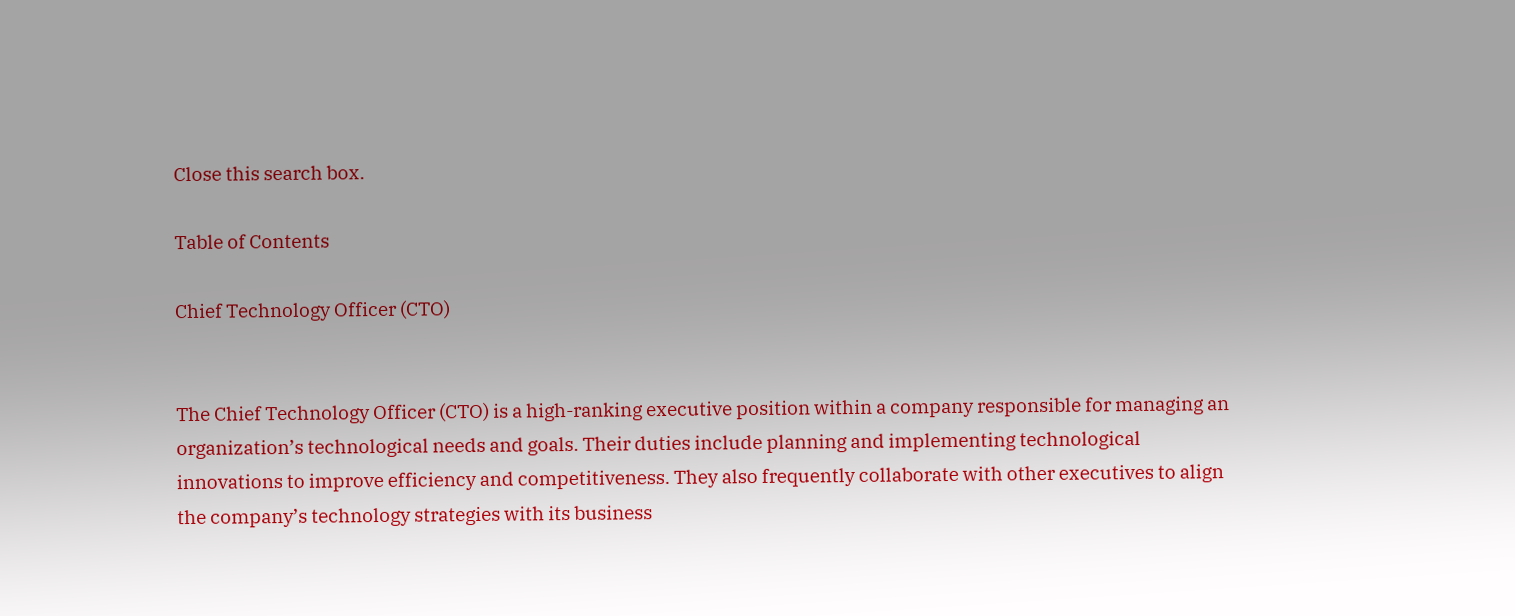Close this search box.

Table of Contents

Chief Technology Officer (CTO)


The Chief Technology Officer (CTO) is a high-ranking executive position within a company responsible for managing an organization’s technological needs and goals. Their duties include planning and implementing technological innovations to improve efficiency and competitiveness. They also frequently collaborate with other executives to align the company’s technology strategies with its business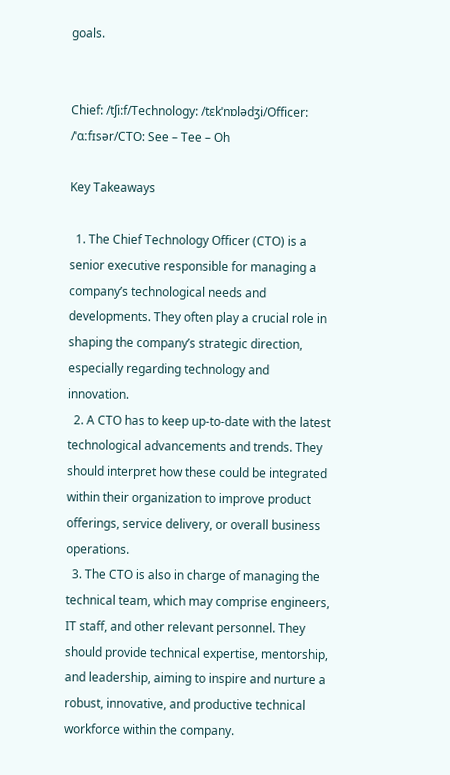goals.


Chief: /tʃi:f/Technology: /tɛkˈnɒlədʒi/Officer: /ˈɑːfɪsər/CTO: See – Tee – Oh

Key Takeaways

  1. The Chief Technology Officer (CTO) is a senior executive responsible for managing a company’s technological needs and developments. They often play a crucial role in shaping the company’s strategic direction, especially regarding technology and innovation.
  2. A CTO has to keep up-to-date with the latest technological advancements and trends. They should interpret how these could be integrated within their organization to improve product offerings, service delivery, or overall business operations.
  3. The CTO is also in charge of managing the technical team, which may comprise engineers, IT staff, and other relevant personnel. They should provide technical expertise, mentorship, and leadership, aiming to inspire and nurture a robust, innovative, and productive technical workforce within the company.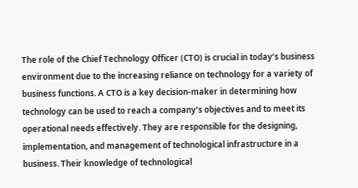The role of the Chief Technology Officer (CTO) is crucial in today’s business environment due to the increasing reliance on technology for a variety of business functions. A CTO is a key decision-maker in determining how technology can be used to reach a company’s objectives and to meet its operational needs effectively. They are responsible for the designing, implementation, and management of technological infrastructure in a business. Their knowledge of technological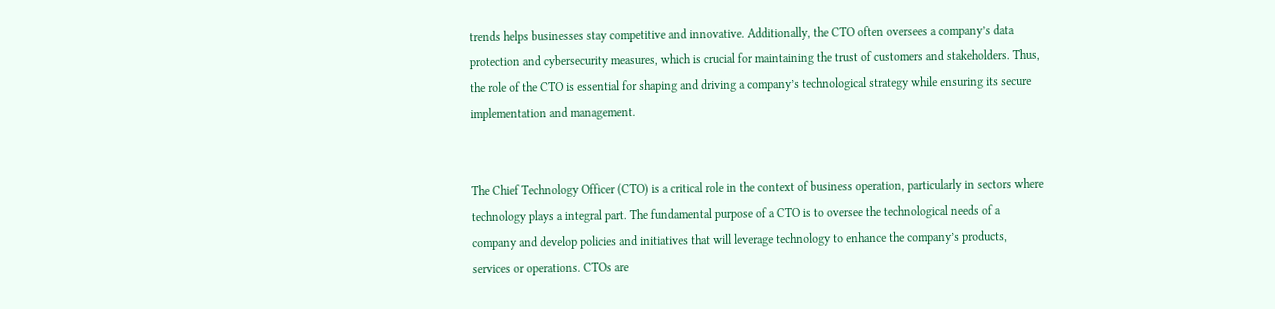trends helps businesses stay competitive and innovative. Additionally, the CTO often oversees a company’s data protection and cybersecurity measures, which is crucial for maintaining the trust of customers and stakeholders. Thus, the role of the CTO is essential for shaping and driving a company’s technological strategy while ensuring its secure implementation and management.


The Chief Technology Officer (CTO) is a critical role in the context of business operation, particularly in sectors where technology plays a integral part. The fundamental purpose of a CTO is to oversee the technological needs of a company and develop policies and initiatives that will leverage technology to enhance the company’s products, services or operations. CTOs are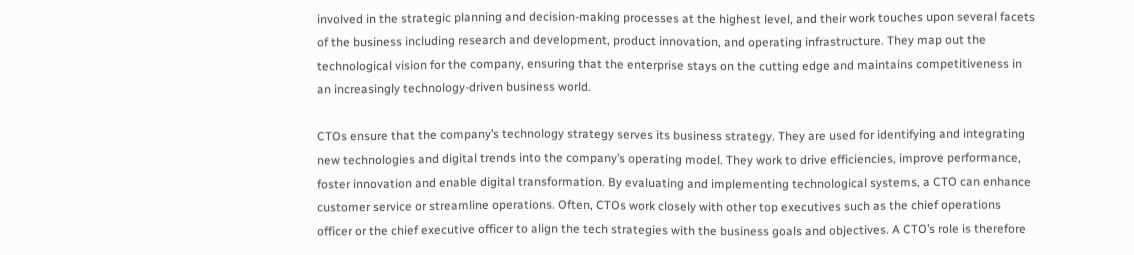involved in the strategic planning and decision-making processes at the highest level, and their work touches upon several facets of the business including research and development, product innovation, and operating infrastructure. They map out the technological vision for the company, ensuring that the enterprise stays on the cutting edge and maintains competitiveness in an increasingly technology-driven business world.

CTOs ensure that the company’s technology strategy serves its business strategy. They are used for identifying and integrating new technologies and digital trends into the company’s operating model. They work to drive efficiencies, improve performance, foster innovation and enable digital transformation. By evaluating and implementing technological systems, a CTO can enhance customer service or streamline operations. Often, CTOs work closely with other top executives such as the chief operations officer or the chief executive officer to align the tech strategies with the business goals and objectives. A CTO’s role is therefore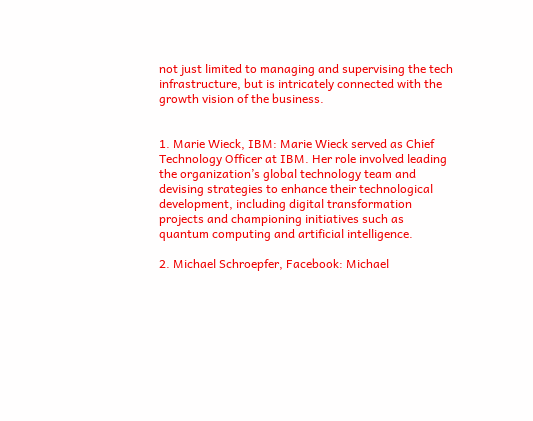not just limited to managing and supervising the tech infrastructure, but is intricately connected with the growth vision of the business.


1. Marie Wieck, IBM: Marie Wieck served as Chief Technology Officer at IBM. Her role involved leading the organization’s global technology team and devising strategies to enhance their technological development, including digital transformation projects and championing initiatives such as quantum computing and artificial intelligence.

2. Michael Schroepfer, Facebook: Michael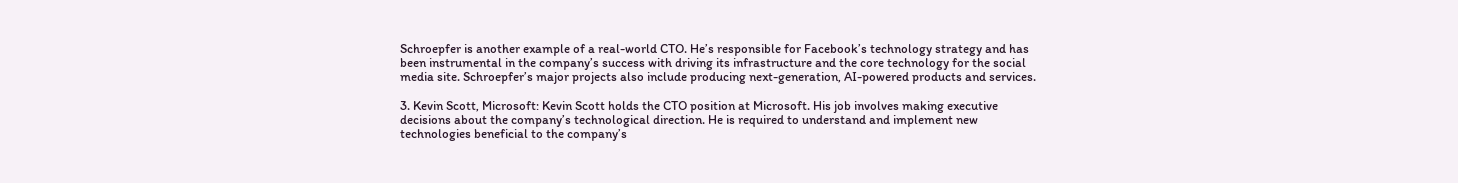Schroepfer is another example of a real-world CTO. He’s responsible for Facebook’s technology strategy and has been instrumental in the company’s success with driving its infrastructure and the core technology for the social media site. Schroepfer’s major projects also include producing next-generation, AI-powered products and services.

3. Kevin Scott, Microsoft: Kevin Scott holds the CTO position at Microsoft. His job involves making executive decisions about the company’s technological direction. He is required to understand and implement new technologies beneficial to the company’s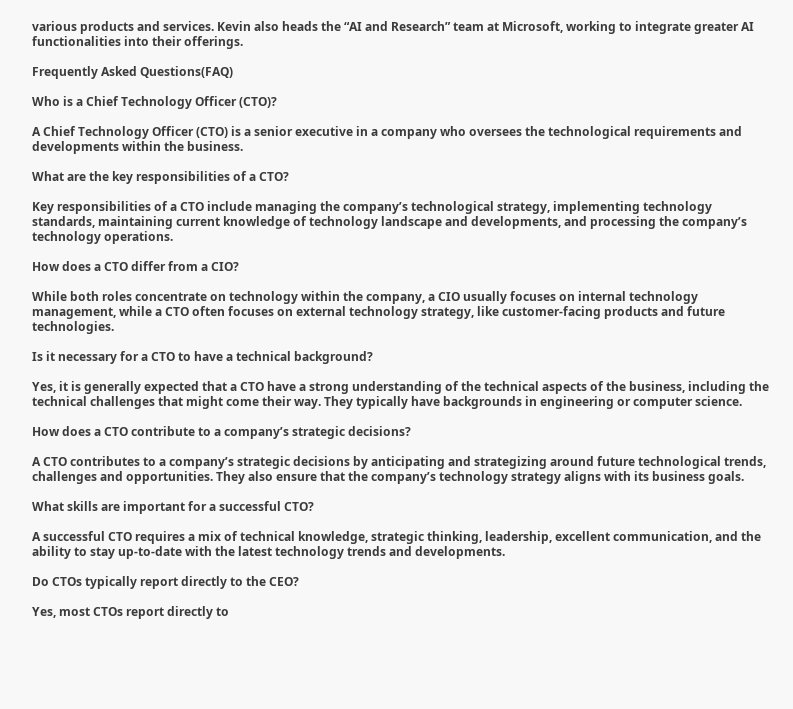various products and services. Kevin also heads the “AI and Research” team at Microsoft, working to integrate greater AI functionalities into their offerings.

Frequently Asked Questions(FAQ)

Who is a Chief Technology Officer (CTO)?

A Chief Technology Officer (CTO) is a senior executive in a company who oversees the technological requirements and developments within the business.

What are the key responsibilities of a CTO?

Key responsibilities of a CTO include managing the company’s technological strategy, implementing technology standards, maintaining current knowledge of technology landscape and developments, and processing the company’s technology operations.

How does a CTO differ from a CIO?

While both roles concentrate on technology within the company, a CIO usually focuses on internal technology management, while a CTO often focuses on external technology strategy, like customer-facing products and future technologies.

Is it necessary for a CTO to have a technical background?

Yes, it is generally expected that a CTO have a strong understanding of the technical aspects of the business, including the technical challenges that might come their way. They typically have backgrounds in engineering or computer science.

How does a CTO contribute to a company’s strategic decisions?

A CTO contributes to a company’s strategic decisions by anticipating and strategizing around future technological trends, challenges and opportunities. They also ensure that the company’s technology strategy aligns with its business goals.

What skills are important for a successful CTO?

A successful CTO requires a mix of technical knowledge, strategic thinking, leadership, excellent communication, and the ability to stay up-to-date with the latest technology trends and developments.

Do CTOs typically report directly to the CEO?

Yes, most CTOs report directly to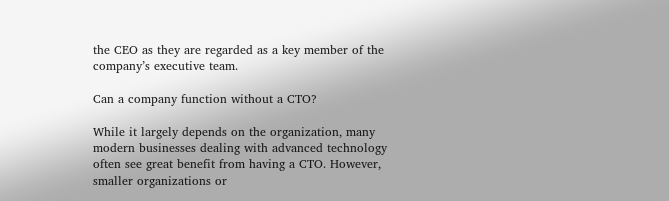the CEO as they are regarded as a key member of the company’s executive team.

Can a company function without a CTO?

While it largely depends on the organization, many modern businesses dealing with advanced technology often see great benefit from having a CTO. However, smaller organizations or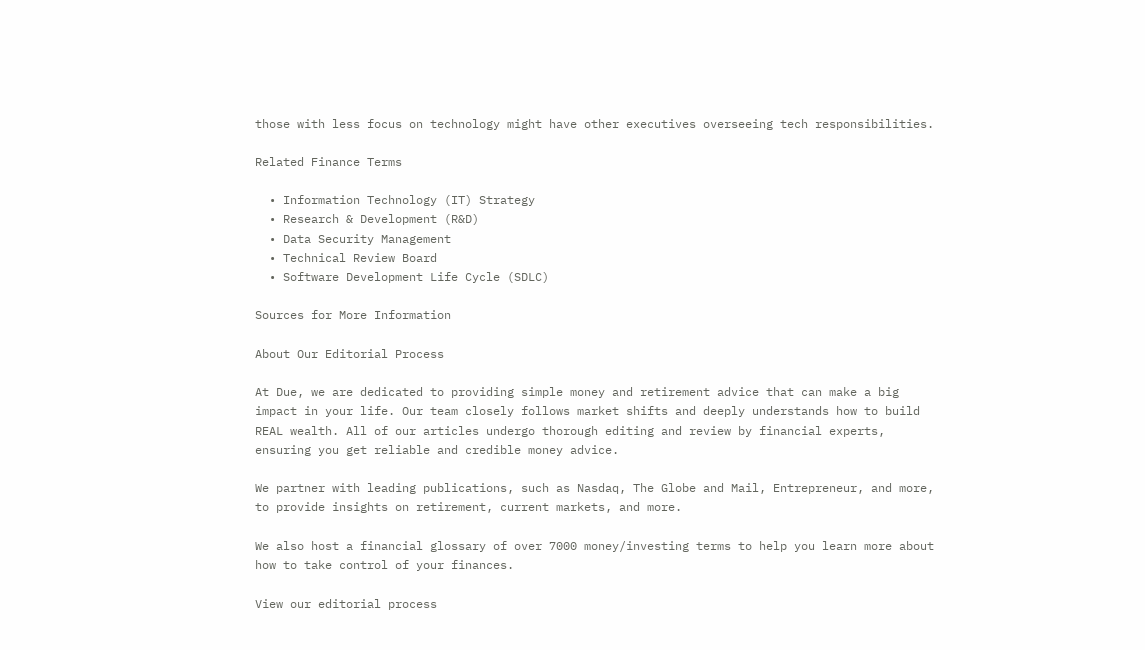those with less focus on technology might have other executives overseeing tech responsibilities.

Related Finance Terms

  • Information Technology (IT) Strategy
  • Research & Development (R&D)
  • Data Security Management
  • Technical Review Board
  • Software Development Life Cycle (SDLC)

Sources for More Information

About Our Editorial Process

At Due, we are dedicated to providing simple money and retirement advice that can make a big impact in your life. Our team closely follows market shifts and deeply understands how to build REAL wealth. All of our articles undergo thorough editing and review by financial experts, ensuring you get reliable and credible money advice.

We partner with leading publications, such as Nasdaq, The Globe and Mail, Entrepreneur, and more, to provide insights on retirement, current markets, and more.

We also host a financial glossary of over 7000 money/investing terms to help you learn more about how to take control of your finances.

View our editorial process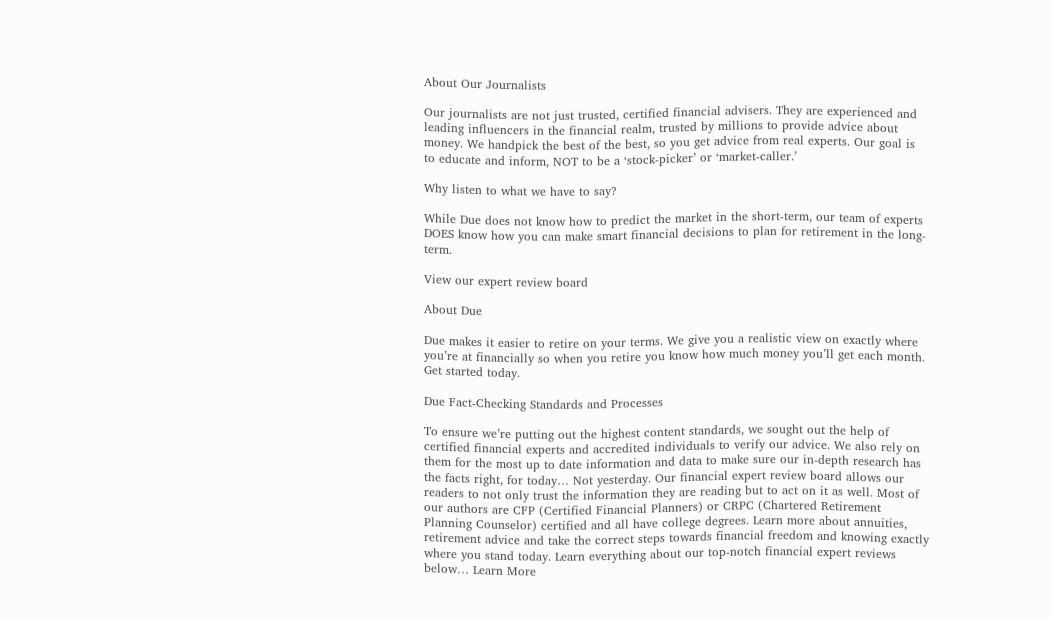About Our Journalists

Our journalists are not just trusted, certified financial advisers. They are experienced and leading influencers in the financial realm, trusted by millions to provide advice about money. We handpick the best of the best, so you get advice from real experts. Our goal is to educate and inform, NOT to be a ‘stock-picker’ or ‘market-caller.’

Why listen to what we have to say?

While Due does not know how to predict the market in the short-term, our team of experts DOES know how you can make smart financial decisions to plan for retirement in the long-term.

View our expert review board

About Due

Due makes it easier to retire on your terms. We give you a realistic view on exactly where you’re at financially so when you retire you know how much money you’ll get each month. Get started today.

Due Fact-Checking Standards and Processes

To ensure we’re putting out the highest content standards, we sought out the help of certified financial experts and accredited individuals to verify our advice. We also rely on them for the most up to date information and data to make sure our in-depth research has the facts right, for today… Not yesterday. Our financial expert review board allows our readers to not only trust the information they are reading but to act on it as well. Most of our authors are CFP (Certified Financial Planners) or CRPC (Chartered Retirement Planning Counselor) certified and all have college degrees. Learn more about annuities, retirement advice and take the correct steps towards financial freedom and knowing exactly where you stand today. Learn everything about our top-notch financial expert reviews below… Learn More